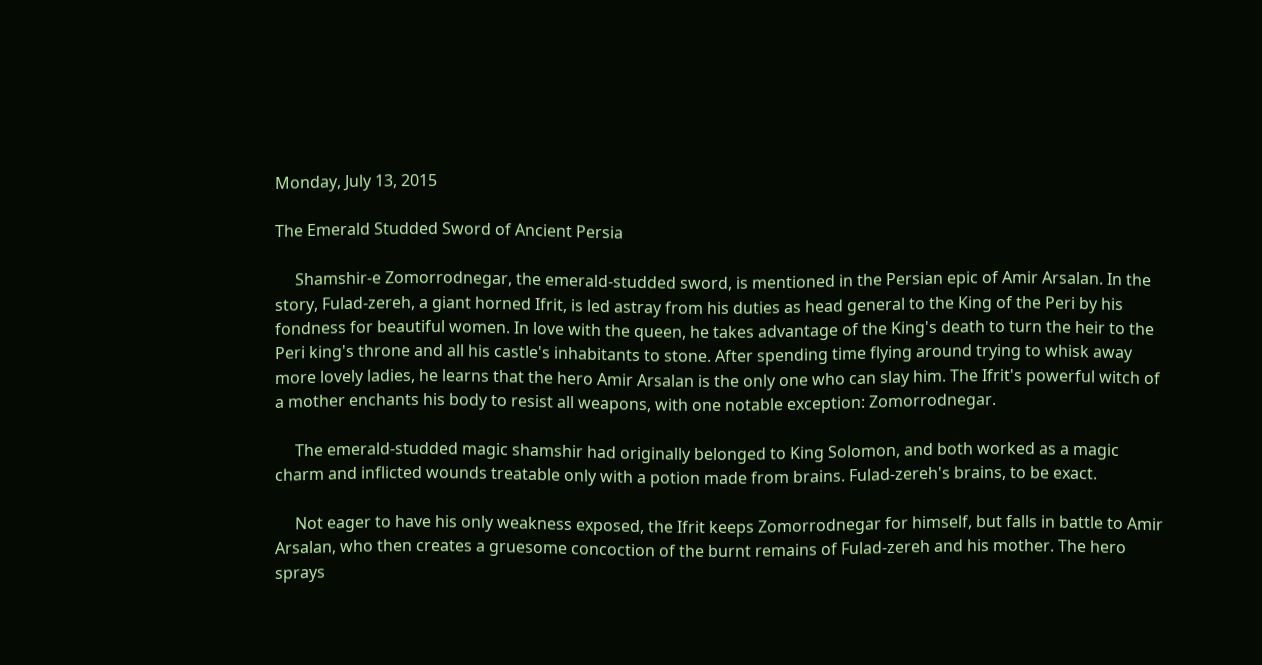Monday, July 13, 2015

The Emerald Studded Sword of Ancient Persia

     Shamshir-e Zomorrodnegar, the emerald-studded sword, is mentioned in the Persian epic of Amir Arsalan. In the story, Fulad-zereh, a giant horned Ifrit, is led astray from his duties as head general to the King of the Peri by his fondness for beautiful women. In love with the queen, he takes advantage of the King's death to turn the heir to the Peri king's throne and all his castle's inhabitants to stone. After spending time flying around trying to whisk away more lovely ladies, he learns that the hero Amir Arsalan is the only one who can slay him. The Ifrit's powerful witch of a mother enchants his body to resist all weapons, with one notable exception: Zomorrodnegar.

     The emerald-studded magic shamshir had originally belonged to King Solomon, and both worked as a magic charm and inflicted wounds treatable only with a potion made from brains. Fulad-zereh's brains, to be exact.

     Not eager to have his only weakness exposed, the Ifrit keeps Zomorrodnegar for himself, but falls in battle to Amir Arsalan, who then creates a gruesome concoction of the burnt remains of Fulad-zereh and his mother. The hero sprays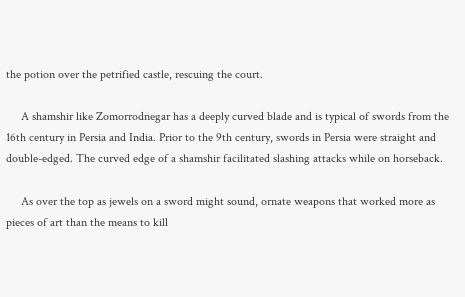the potion over the petrified castle, rescuing the court.

     A shamshir like Zomorrodnegar has a deeply curved blade and is typical of swords from the 16th century in Persia and India. Prior to the 9th century, swords in Persia were straight and double-edged. The curved edge of a shamshir facilitated slashing attacks while on horseback.

     As over the top as jewels on a sword might sound, ornate weapons that worked more as pieces of art than the means to kill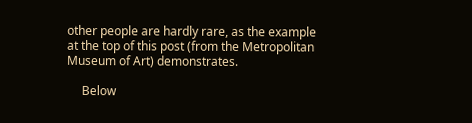other people are hardly rare, as the example at the top of this post (from the Metropolitan Museum of Art) demonstrates.

     Below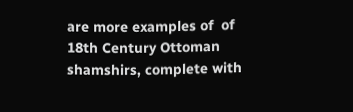are more examples of  of 18th Century Ottoman shamshirs, complete with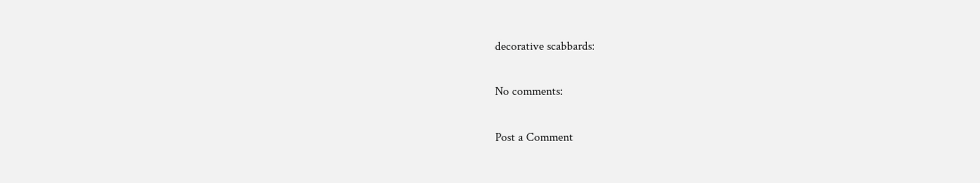decorative scabbards:

No comments:

Post a Comment